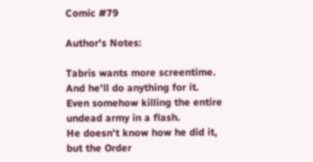Comic #79

Author's Notes:

Tabris wants more screentime. And he'll do anything for it. Even somehow killing the entire undead army in a flash.
He doesn't know how he did it, but the Order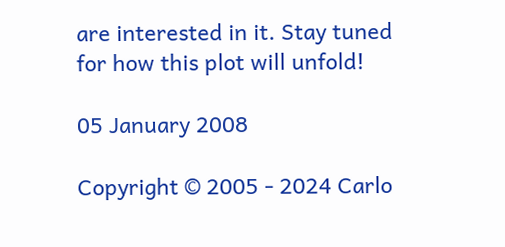are interested in it. Stay tuned for how this plot will unfold!

05 January 2008

Copyright © 2005 - 2024 Carlo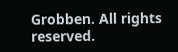Grobben. All rights reserved.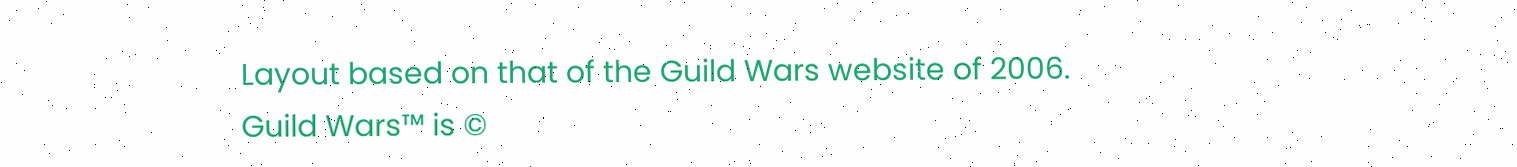Layout based on that of the Guild Wars website of 2006.
Guild Wars™ is ©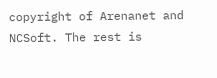copyright of Arenanet and NCSoft. The rest is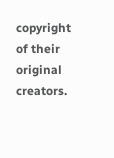copyright of their original creators.